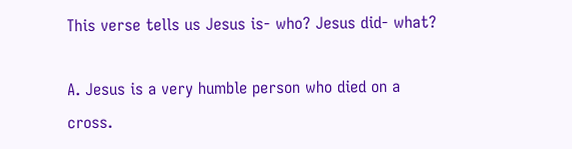This verse tells us Jesus is- who? Jesus did- what?

A. Jesus is a very humble person who died on a cross.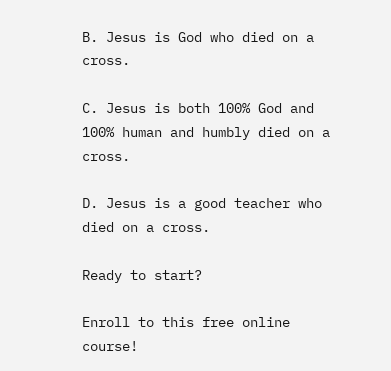B. Jesus is God who died on a cross.

C. Jesus is both 100% God and 100% human and humbly died on a cross.

D. Jesus is a good teacher who died on a cross.

Ready to start?

Enroll to this free online course!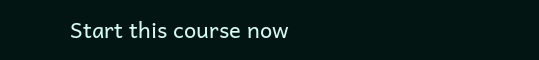Start this course now